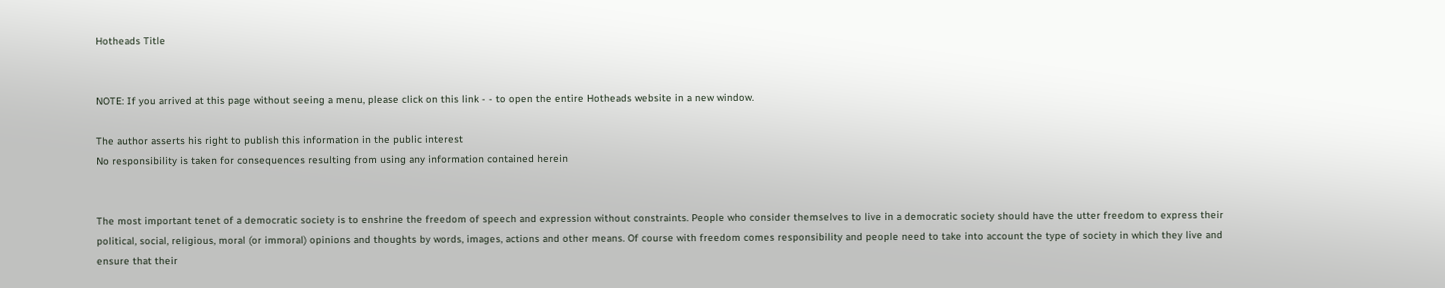Hotheads Title


NOTE: If you arrived at this page without seeing a menu, please click on this link - - to open the entire Hotheads website in a new window.

The author asserts his right to publish this information in the public interest
No responsibility is taken for consequences resulting from using any information contained herein


The most important tenet of a democratic society is to enshrine the freedom of speech and expression without constraints. People who consider themselves to live in a democratic society should have the utter freedom to express their political, social, religious, moral (or immoral) opinions and thoughts by words, images, actions and other means. Of course with freedom comes responsibility and people need to take into account the type of society in which they live and ensure that their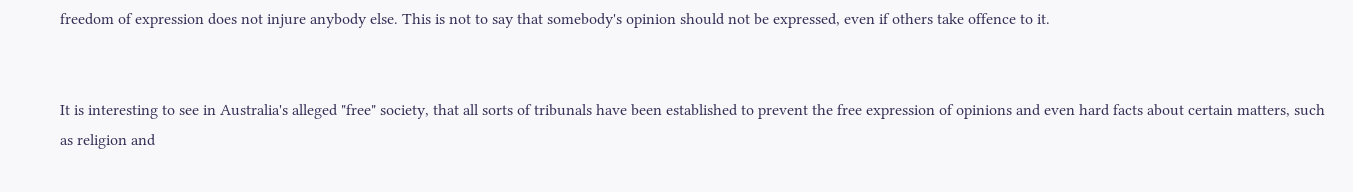freedom of expression does not injure anybody else. This is not to say that somebody's opinion should not be expressed, even if others take offence to it.


It is interesting to see in Australia's alleged "free" society, that all sorts of tribunals have been established to prevent the free expression of opinions and even hard facts about certain matters, such as religion and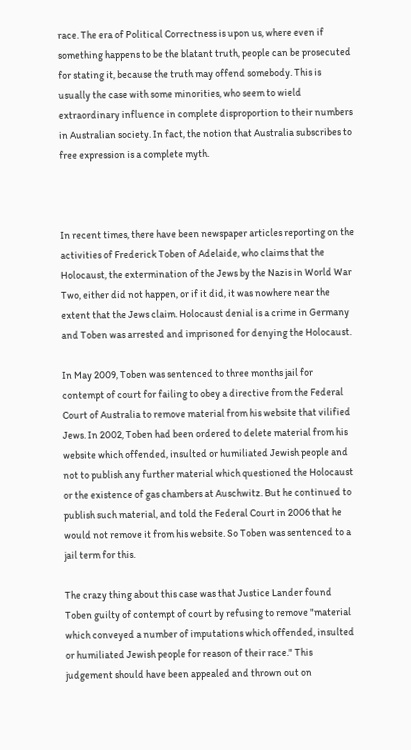race. The era of Political Correctness is upon us, where even if something happens to be the blatant truth, people can be prosecuted for stating it, because the truth may offend somebody. This is usually the case with some minorities, who seem to wield extraordinary influence in complete disproportion to their numbers in Australian society. In fact, the notion that Australia subscribes to free expression is a complete myth.



In recent times, there have been newspaper articles reporting on the activities of Frederick Toben of Adelaide, who claims that the Holocaust, the extermination of the Jews by the Nazis in World War Two, either did not happen, or if it did, it was nowhere near the extent that the Jews claim. Holocaust denial is a crime in Germany and Toben was arrested and imprisoned for denying the Holocaust.

In May 2009, Toben was sentenced to three months jail for contempt of court for failing to obey a directive from the Federal Court of Australia to remove material from his website that vilified Jews. In 2002, Toben had been ordered to delete material from his website which offended, insulted or humiliated Jewish people and not to publish any further material which questioned the Holocaust or the existence of gas chambers at Auschwitz. But he continued to publish such material, and told the Federal Court in 2006 that he would not remove it from his website. So Toben was sentenced to a jail term for this.

The crazy thing about this case was that Justice Lander found Toben guilty of contempt of court by refusing to remove "material which conveyed a number of imputations which offended, insulted or humiliated Jewish people for reason of their race." This judgement should have been appealed and thrown out on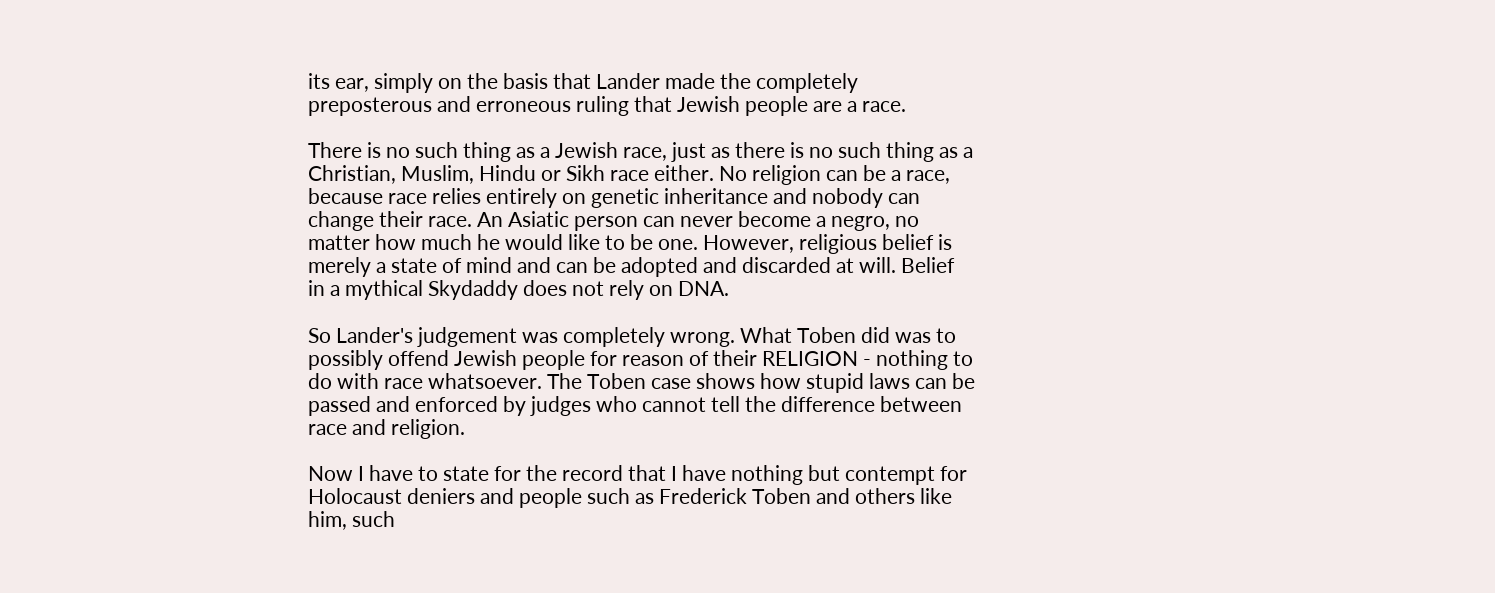its ear, simply on the basis that Lander made the completely preposterous and erroneous ruling that Jewish people are a race.

There is no such thing as a Jewish race, just as there is no such thing as a Christian, Muslim, Hindu or Sikh race either. No religion can be a race, because race relies entirely on genetic inheritance and nobody can change their race. An Asiatic person can never become a negro, no matter how much he would like to be one. However, religious belief is merely a state of mind and can be adopted and discarded at will. Belief in a mythical Skydaddy does not rely on DNA.

So Lander's judgement was completely wrong. What Toben did was to possibly offend Jewish people for reason of their RELIGION - nothing to do with race whatsoever. The Toben case shows how stupid laws can be passed and enforced by judges who cannot tell the difference between race and religion.

Now I have to state for the record that I have nothing but contempt for Holocaust deniers and people such as Frederick Toben and others like him, such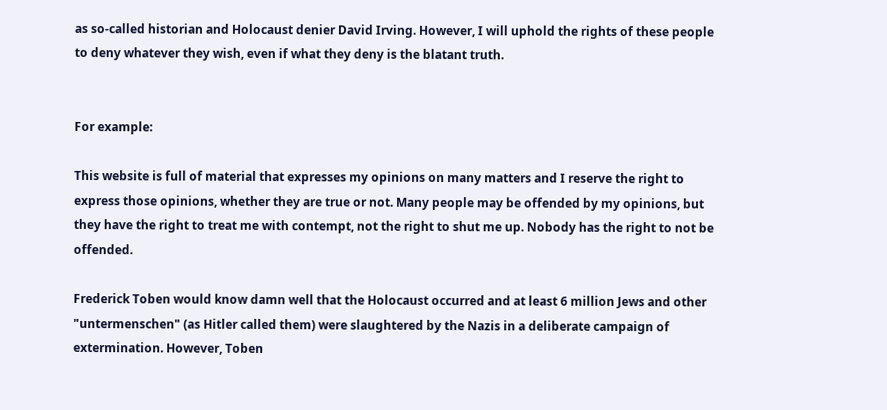as so-called historian and Holocaust denier David Irving. However, I will uphold the rights of these people to deny whatever they wish, even if what they deny is the blatant truth.


For example:

This website is full of material that expresses my opinions on many matters and I reserve the right to express those opinions, whether they are true or not. Many people may be offended by my opinions, but they have the right to treat me with contempt, not the right to shut me up. Nobody has the right to not be offended.

Frederick Toben would know damn well that the Holocaust occurred and at least 6 million Jews and other "untermenschen" (as Hitler called them) were slaughtered by the Nazis in a deliberate campaign of extermination. However, Toben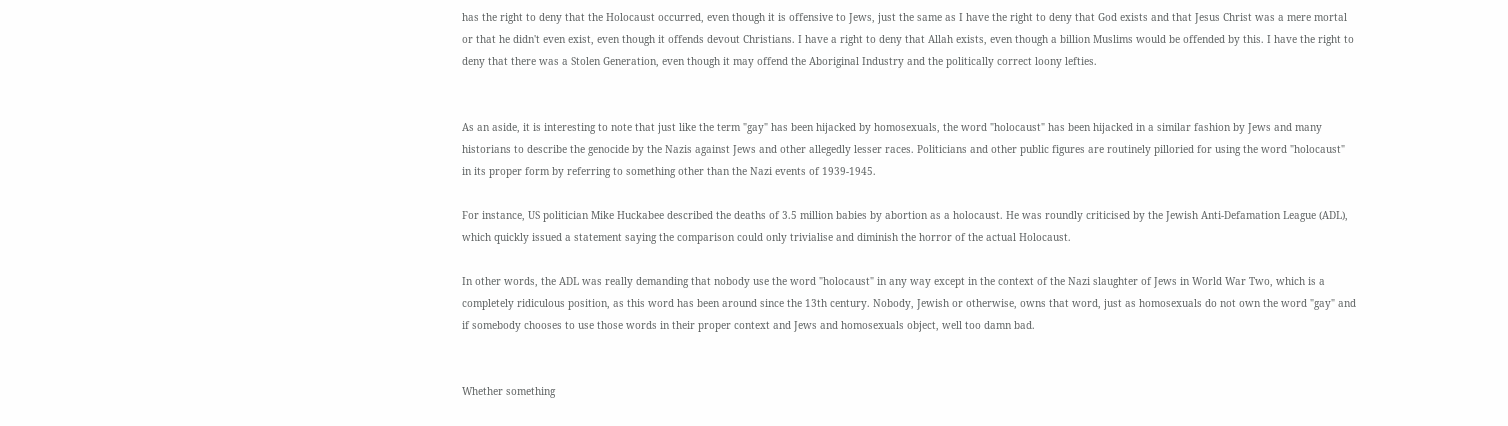has the right to deny that the Holocaust occurred, even though it is offensive to Jews, just the same as I have the right to deny that God exists and that Jesus Christ was a mere mortal or that he didn't even exist, even though it offends devout Christians. I have a right to deny that Allah exists, even though a billion Muslims would be offended by this. I have the right to deny that there was a Stolen Generation, even though it may offend the Aboriginal Industry and the politically correct loony lefties.


As an aside, it is interesting to note that just like the term "gay" has been hijacked by homosexuals, the word "holocaust" has been hijacked in a similar fashion by Jews and many historians to describe the genocide by the Nazis against Jews and other allegedly lesser races. Politicians and other public figures are routinely pilloried for using the word "holocaust" in its proper form by referring to something other than the Nazi events of 1939-1945.

For instance, US politician Mike Huckabee described the deaths of 3.5 million babies by abortion as a holocaust. He was roundly criticised by the Jewish Anti-Defamation League (ADL), which quickly issued a statement saying the comparison could only trivialise and diminish the horror of the actual Holocaust.

In other words, the ADL was really demanding that nobody use the word "holocaust" in any way except in the context of the Nazi slaughter of Jews in World War Two, which is a completely ridiculous position, as this word has been around since the 13th century. Nobody, Jewish or otherwise, owns that word, just as homosexuals do not own the word "gay" and if somebody chooses to use those words in their proper context and Jews and homosexuals object, well too damn bad.


Whether something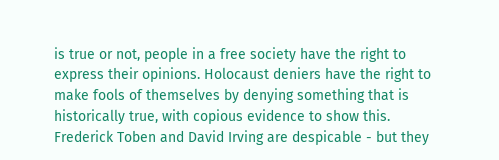is true or not, people in a free society have the right to express their opinions. Holocaust deniers have the right to make fools of themselves by denying something that is historically true, with copious evidence to show this. Frederick Toben and David Irving are despicable - but they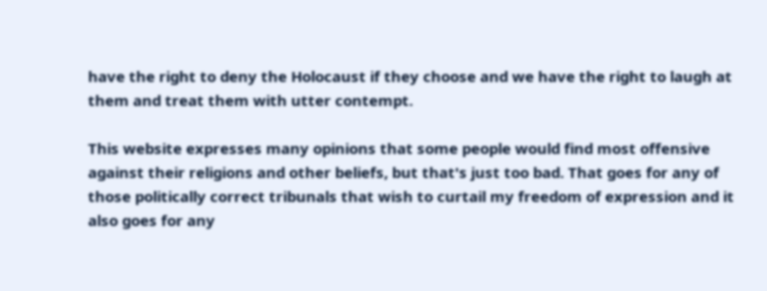have the right to deny the Holocaust if they choose and we have the right to laugh at them and treat them with utter contempt.

This website expresses many opinions that some people would find most offensive against their religions and other beliefs, but that's just too bad. That goes for any of those politically correct tribunals that wish to curtail my freedom of expression and it also goes for any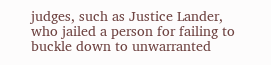judges, such as Justice Lander, who jailed a person for failing to buckle down to unwarranted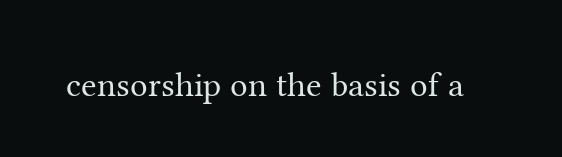censorship on the basis of a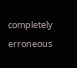completely erroneous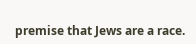premise that Jews are a race.